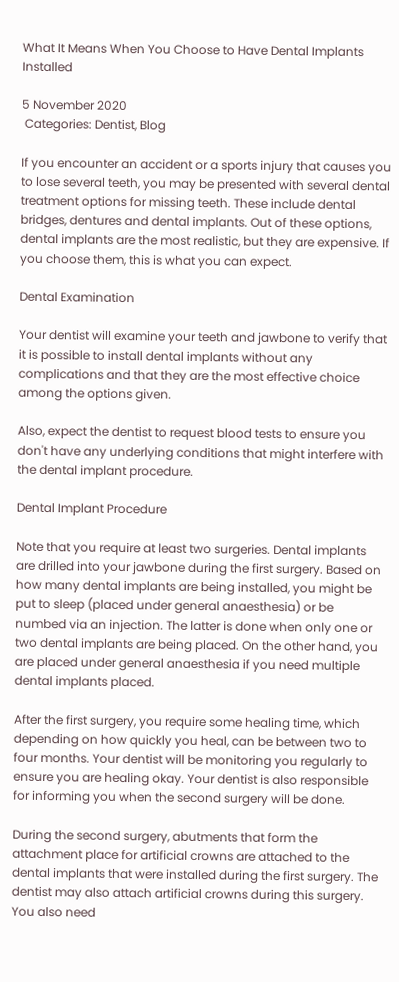What It Means When You Choose to Have Dental Implants Installed

5 November 2020
 Categories: Dentist, Blog

If you encounter an accident or a sports injury that causes you to lose several teeth, you may be presented with several dental treatment options for missing teeth. These include dental bridges, dentures and dental implants. Out of these options, dental implants are the most realistic, but they are expensive. If you choose them, this is what you can expect.

Dental Examination

Your dentist will examine your teeth and jawbone to verify that it is possible to install dental implants without any complications and that they are the most effective choice among the options given.

Also, expect the dentist to request blood tests to ensure you don't have any underlying conditions that might interfere with the dental implant procedure.

Dental Implant Procedure

Note that you require at least two surgeries. Dental implants are drilled into your jawbone during the first surgery. Based on how many dental implants are being installed, you might be put to sleep (placed under general anaesthesia) or be numbed via an injection. The latter is done when only one or two dental implants are being placed. On the other hand, you are placed under general anaesthesia if you need multiple dental implants placed.

After the first surgery, you require some healing time, which depending on how quickly you heal, can be between two to four months. Your dentist will be monitoring you regularly to ensure you are healing okay. Your dentist is also responsible for informing you when the second surgery will be done.

During the second surgery, abutments that form the attachment place for artificial crowns are attached to the dental implants that were installed during the first surgery. The dentist may also attach artificial crowns during this surgery. You also need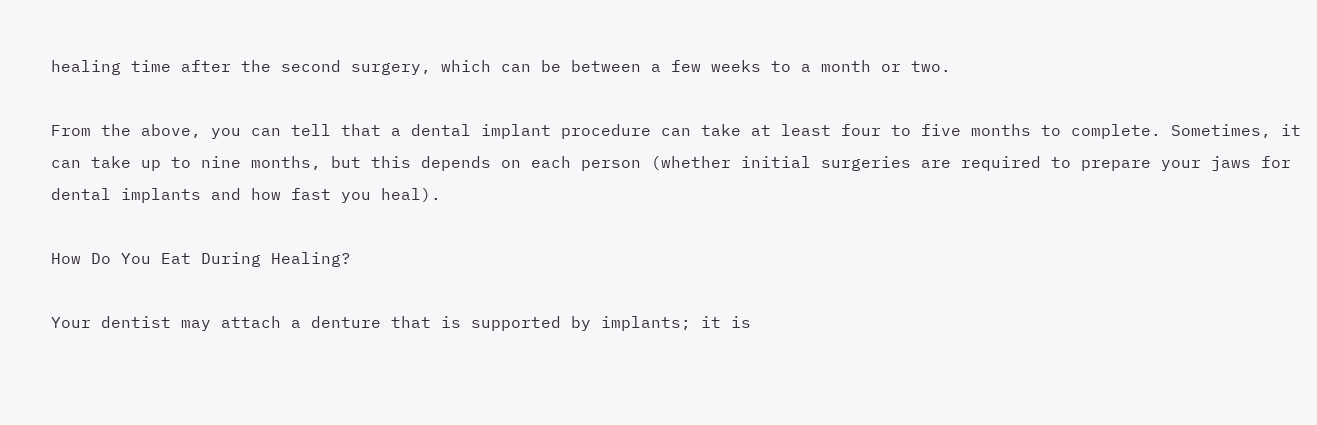healing time after the second surgery, which can be between a few weeks to a month or two.

From the above, you can tell that a dental implant procedure can take at least four to five months to complete. Sometimes, it can take up to nine months, but this depends on each person (whether initial surgeries are required to prepare your jaws for dental implants and how fast you heal).

How Do You Eat During Healing?

Your dentist may attach a denture that is supported by implants; it is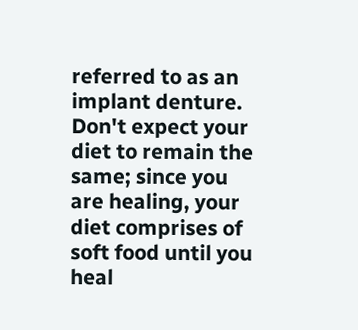referred to as an implant denture. Don't expect your diet to remain the same; since you are healing, your diet comprises of soft food until you heal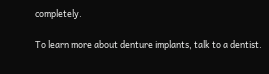completely.

To learn more about denture implants, talk to a dentist.